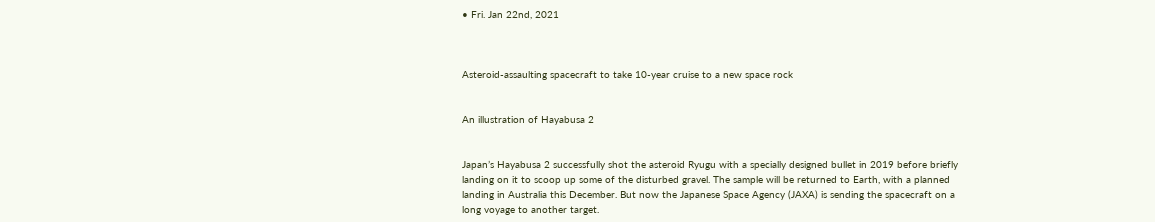• Fri. Jan 22nd, 2021



Asteroid-assaulting spacecraft to take 10-year cruise to a new space rock


An illustration of Hayabusa 2


Japan’s Hayabusa 2 successfully shot the asteroid Ryugu with a specially designed bullet in 2019 before briefly landing on it to scoop up some of the disturbed gravel. The sample will be returned to Earth, with a planned landing in Australia this December. But now the Japanese Space Agency (JAXA) is sending the spacecraft on a long voyage to another target.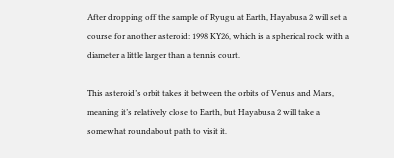After dropping off the sample of Ryugu at Earth, Hayabusa 2 will set a course for another asteroid: 1998 KY26, which is a spherical rock with a diameter a little larger than a tennis court.

This asteroid’s orbit takes it between the orbits of Venus and Mars, meaning it’s relatively close to Earth, but Hayabusa 2 will take a somewhat roundabout path to visit it.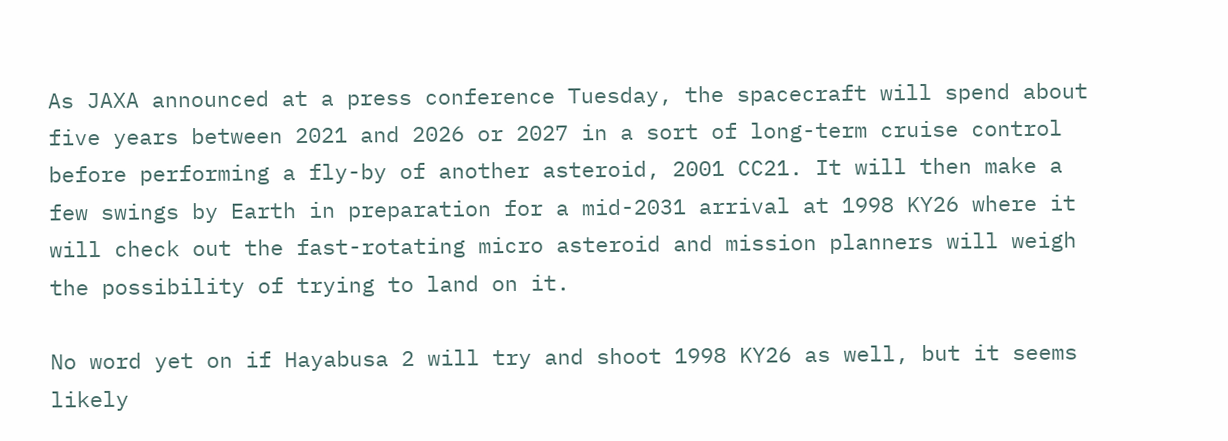As JAXA announced at a press conference Tuesday, the spacecraft will spend about five years between 2021 and 2026 or 2027 in a sort of long-term cruise control before performing a fly-by of another asteroid, 2001 CC21. It will then make a few swings by Earth in preparation for a mid-2031 arrival at 1998 KY26 where it will check out the fast-rotating micro asteroid and mission planners will weigh the possibility of trying to land on it.

No word yet on if Hayabusa 2 will try and shoot 1998 KY26 as well, but it seems likely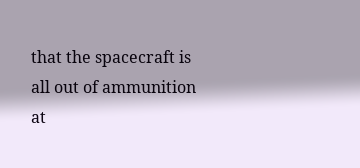that the spacecraft is all out of ammunition at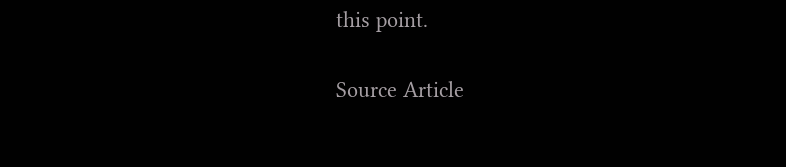this point.

Source Article